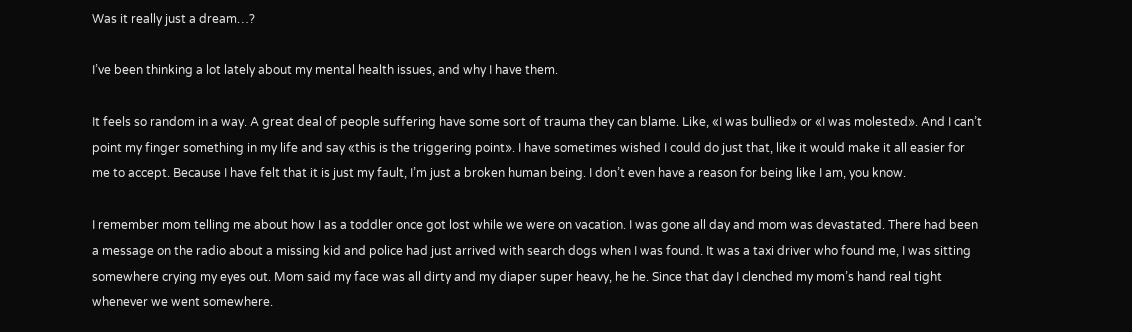Was it really just a dream…?

I’ve been thinking a lot lately about my mental health issues, and why I have them.

It feels so random in a way. A great deal of people suffering have some sort of trauma they can blame. Like, «I was bullied» or «I was molested». And I can’t point my finger something in my life and say «this is the triggering point». I have sometimes wished I could do just that, like it would make it all easier for me to accept. Because I have felt that it is just my fault, I’m just a broken human being. I don’t even have a reason for being like I am, you know.

I remember mom telling me about how I as a toddler once got lost while we were on vacation. I was gone all day and mom was devastated. There had been a message on the radio about a missing kid and police had just arrived with search dogs when I was found. It was a taxi driver who found me, I was sitting somewhere crying my eyes out. Mom said my face was all dirty and my diaper super heavy, he he. Since that day I clenched my mom’s hand real tight whenever we went somewhere.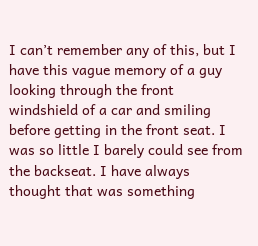I can’t remember any of this, but I have this vague memory of a guy looking through the front windshield of a car and smiling before getting in the front seat. I was so little I barely could see from the backseat. I have always thought that was something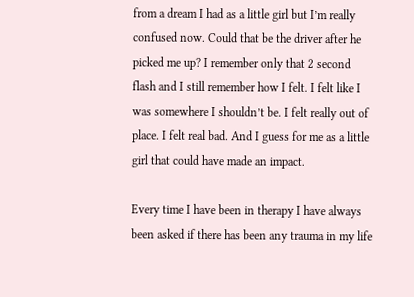from a dream I had as a little girl but I’m really confused now. Could that be the driver after he picked me up? I remember only that 2 second flash and I still remember how I felt. I felt like I was somewhere I shouldn’t be. I felt really out of place. I felt real bad. And I guess for me as a little girl that could have made an impact.

Every time I have been in therapy I have always been asked if there has been any trauma in my life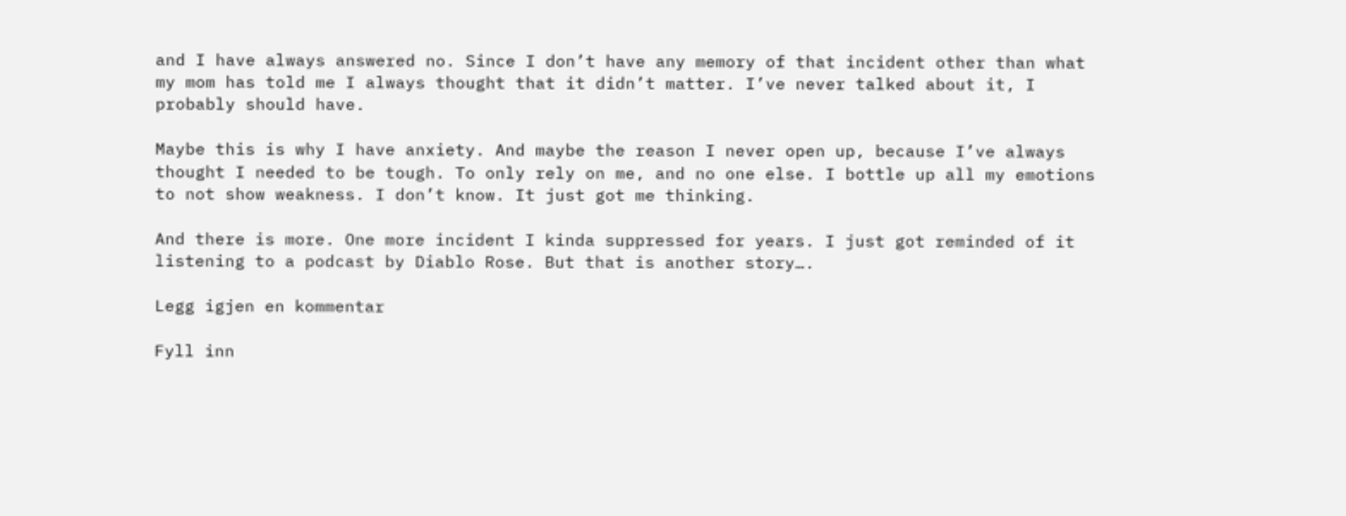and I have always answered no. Since I don’t have any memory of that incident other than what my mom has told me I always thought that it didn’t matter. I’ve never talked about it, I probably should have.

Maybe this is why I have anxiety. And maybe the reason I never open up, because I’ve always thought I needed to be tough. To only rely on me, and no one else. I bottle up all my emotions to not show weakness. I don’t know. It just got me thinking.

And there is more. One more incident I kinda suppressed for years. I just got reminded of it listening to a podcast by Diablo Rose. But that is another story….

Legg igjen en kommentar

Fyll inn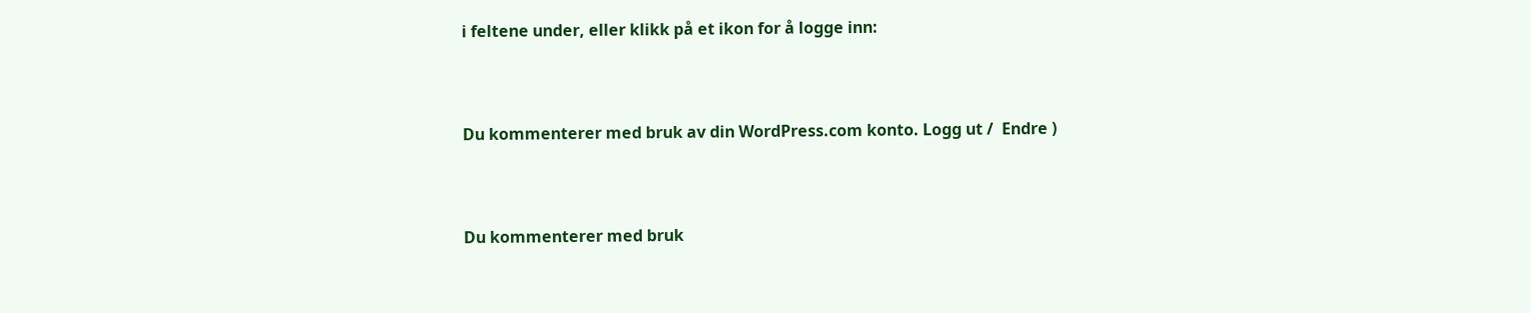i feltene under, eller klikk på et ikon for å logge inn:


Du kommenterer med bruk av din WordPress.com konto. Logg ut /  Endre )


Du kommenterer med bruk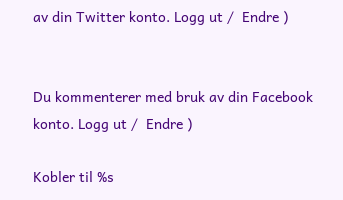av din Twitter konto. Logg ut /  Endre )


Du kommenterer med bruk av din Facebook konto. Logg ut /  Endre )

Kobler til %s